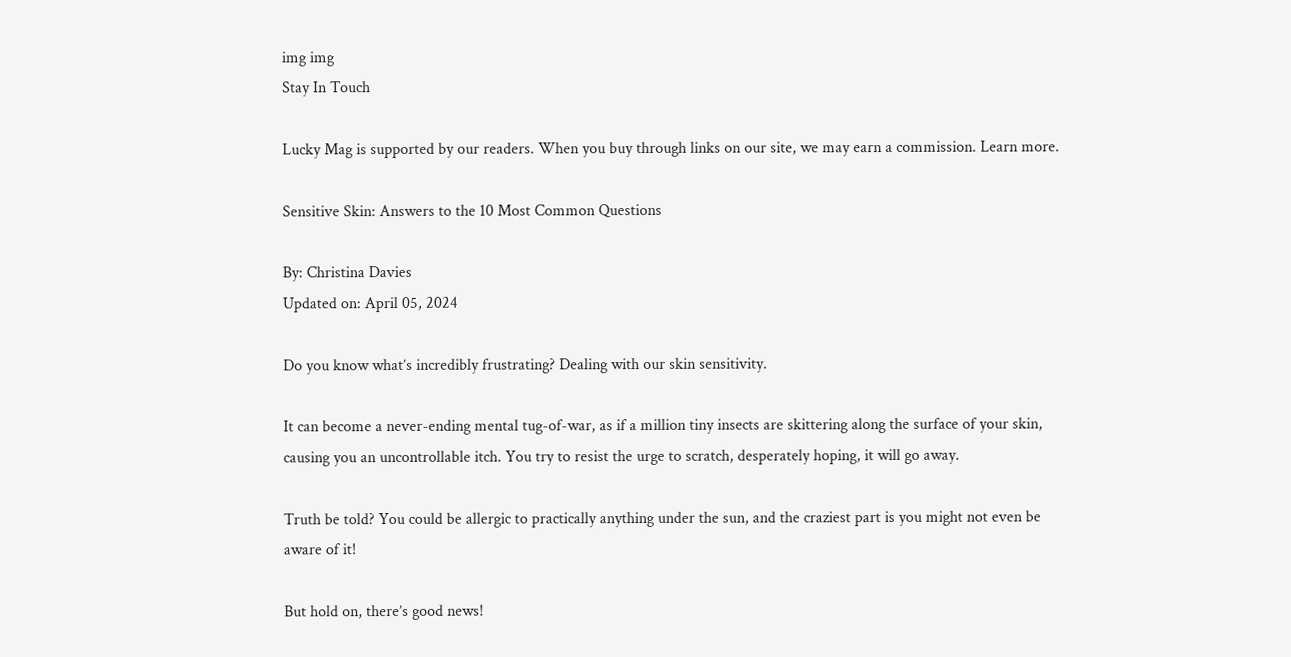img img
Stay In Touch

Lucky Mag is supported by our readers. When you buy through links on our site, we may earn a commission. Learn more.

Sensitive Skin: Answers to the 10 Most Common Questions

By: Christina Davies
Updated on: April 05, 2024

Do you know what’s incredibly frustrating? Dealing with our skin sensitivity.

It can become a never-ending mental tug-of-war, as if a million tiny insects are skittering along the surface of your skin, causing you an uncontrollable itch. You try to resist the urge to scratch, desperately hoping, it will go away.

Truth be told? You could be allergic to practically anything under the sun, and the craziest part is you might not even be aware of it!

But hold on, there’s good news!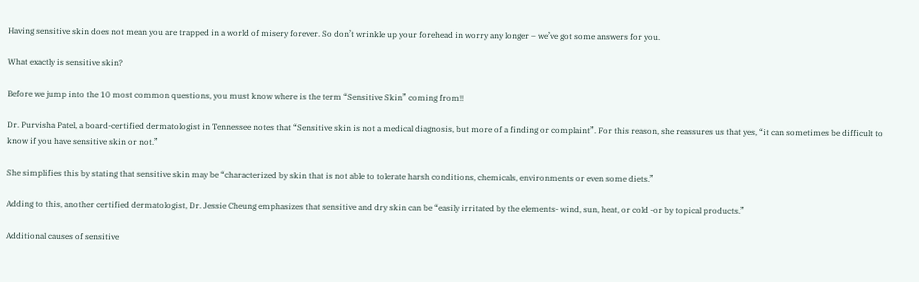Having sensitive skin does not mean you are trapped in a world of misery forever. So don’t wrinkle up your forehead in worry any longer – we’ve got some answers for you.

What exactly is sensitive skin?

Before we jump into the 10 most common questions, you must know where is the term “Sensitive Skin” coming from!!

Dr. Purvisha Patel, a board-certified dermatologist in Tennessee notes that “Sensitive skin is not a medical diagnosis, but more of a finding or complaint”. For this reason, she reassures us that yes, “it can sometimes be difficult to know if you have sensitive skin or not.”

She simplifies this by stating that sensitive skin may be “characterized by skin that is not able to tolerate harsh conditions, chemicals, environments or even some diets.”

Adding to this, another certified dermatologist, Dr. Jessie Cheung emphasizes that sensitive and dry skin can be “easily irritated by the elements- wind, sun, heat, or cold -or by topical products.”

Additional causes of sensitive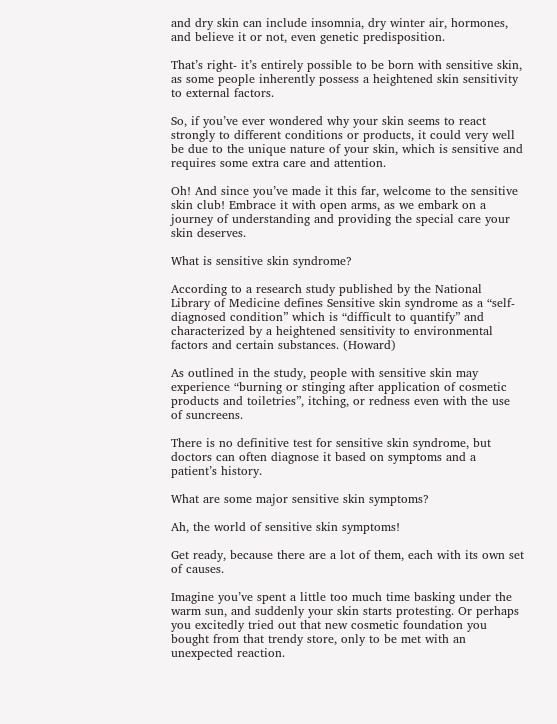and dry skin can include insomnia, dry winter air, hormones, and believe it or not, even genetic predisposition.

That’s right- it’s entirely possible to be born with sensitive skin, as some people inherently possess a heightened skin sensitivity to external factors.

So, if you’ve ever wondered why your skin seems to react strongly to different conditions or products, it could very well be due to the unique nature of your skin, which is sensitive and requires some extra care and attention.

Oh! And since you’ve made it this far, welcome to the sensitive skin club! Embrace it with open arms, as we embark on a journey of understanding and providing the special care your skin deserves.

What is sensitive skin syndrome?

According to a research study published by the National Library of Medicine defines Sensitive skin syndrome as a “self-diagnosed condition” which is “difficult to quantify” and characterized by a heightened sensitivity to environmental factors and certain substances. (Howard)

As outlined in the study, people with sensitive skin may experience “burning or stinging after application of cosmetic products and toiletries”, itching, or redness even with the use of suncreens.

There is no definitive test for sensitive skin syndrome, but doctors can often diagnose it based on symptoms and a patient’s history.

What are some major sensitive skin symptoms?

Ah, the world of sensitive skin symptoms!

Get ready, because there are a lot of them, each with its own set of causes.

Imagine you’ve spent a little too much time basking under the warm sun, and suddenly your skin starts protesting. Or perhaps you excitedly tried out that new cosmetic foundation you bought from that trendy store, only to be met with an unexpected reaction.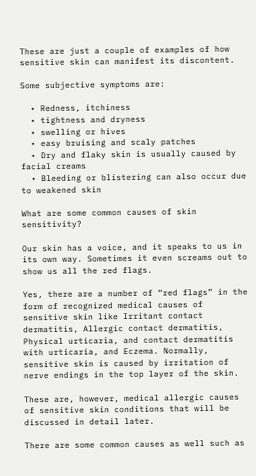These are just a couple of examples of how sensitive skin can manifest its discontent.

Some subjective symptoms are:

  • Redness, itchiness
  • tightness and dryness
  • swelling or hives
  • easy bruising and scaly patches
  • Dry and flaky skin is usually caused by facial creams
  • Bleeding or blistering can also occur due to weakened skin

What are some common causes of skin sensitivity?

Our skin has a voice, and it speaks to us in its own way. Sometimes it even screams out to show us all the red flags.

Yes, there are a number of “red flags” in the form of recognized medical causes of sensitive skin like Irritant contact dermatitis, Allergic contact dermatitis, Physical urticaria, and contact dermatitis with urticaria, and Eczema. Normally, sensitive skin is caused by irritation of nerve endings in the top layer of the skin.

These are, however, medical allergic causes of sensitive skin conditions that will be discussed in detail later.

There are some common causes as well such as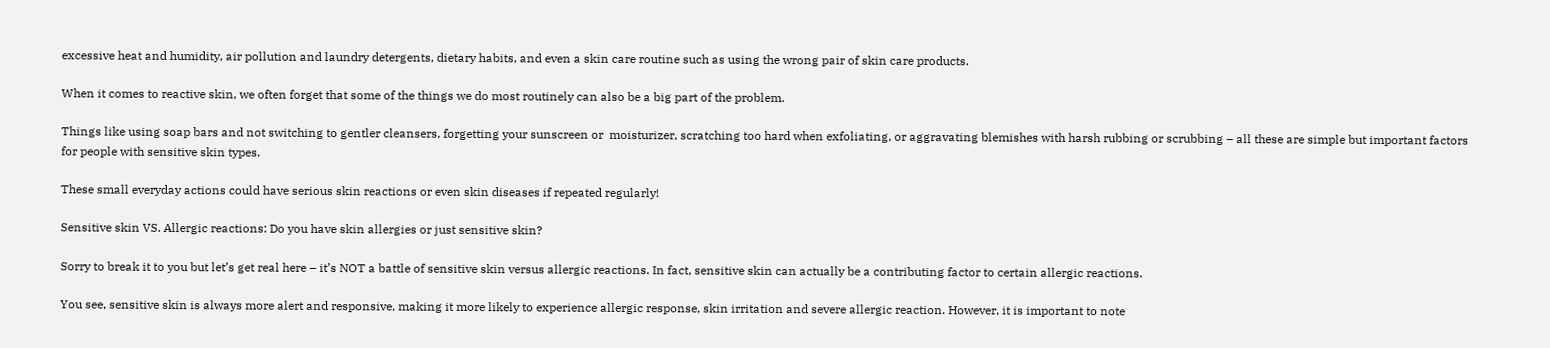excessive heat and humidity, air pollution and laundry detergents, dietary habits, and even a skin care routine such as using the wrong pair of skin care products.

When it comes to reactive skin, we often forget that some of the things we do most routinely can also be a big part of the problem.

Things like using soap bars and not switching to gentler cleansers, forgetting your sunscreen or  moisturizer, scratching too hard when exfoliating, or aggravating blemishes with harsh rubbing or scrubbing – all these are simple but important factors for people with sensitive skin types.

These small everyday actions could have serious skin reactions or even skin diseases if repeated regularly!

Sensitive skin VS. Allergic reactions: Do you have skin allergies or just sensitive skin?

Sorry to break it to you but let’s get real here – it’s NOT a battle of sensitive skin versus allergic reactions. In fact, sensitive skin can actually be a contributing factor to certain allergic reactions.

You see, sensitive skin is always more alert and responsive, making it more likely to experience allergic response, skin irritation and severe allergic reaction. However, it is important to note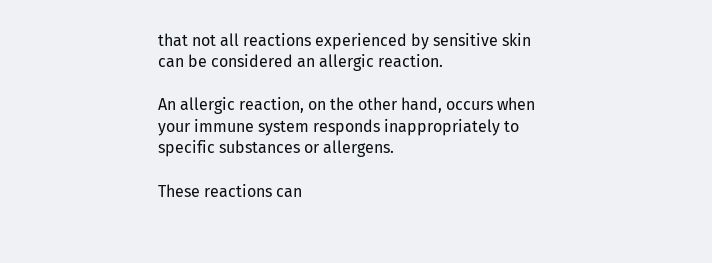that not all reactions experienced by sensitive skin can be considered an allergic reaction.

An allergic reaction, on the other hand, occurs when your immune system responds inappropriately to specific substances or allergens.

These reactions can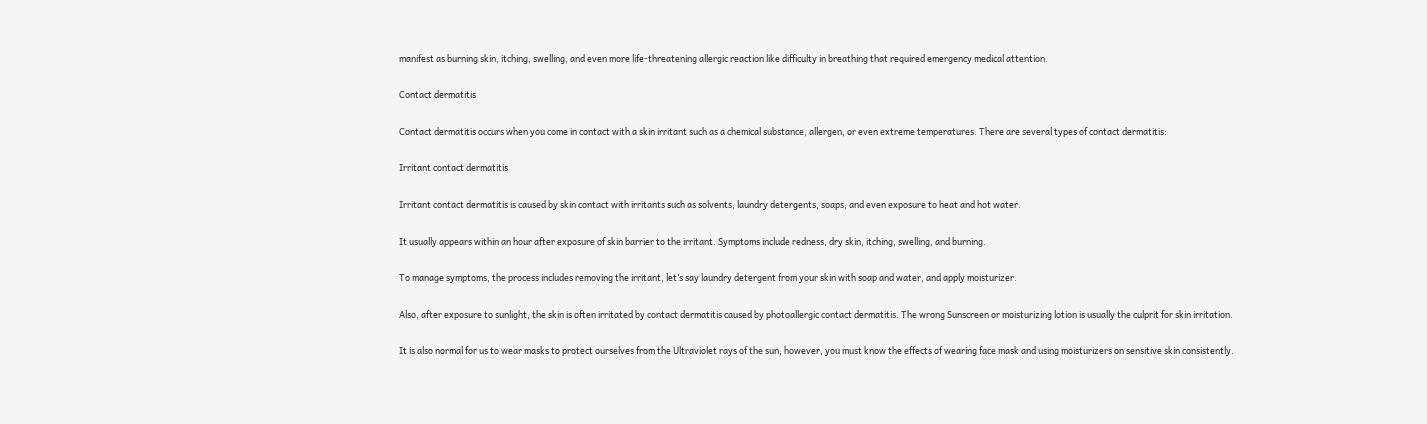manifest as burning skin, itching, swelling, and even more life-threatening allergic reaction like difficulty in breathing that required emergency medical attention.

Contact dermatitis

Contact dermatitis occurs when you come in contact with a skin irritant such as a chemical substance, allergen, or even extreme temperatures. There are several types of contact dermatitis:

Irritant contact dermatitis

Irritant contact dermatitis is caused by skin contact with irritants such as solvents, laundry detergents, soaps, and even exposure to heat and hot water.

It usually appears within an hour after exposure of skin barrier to the irritant. Symptoms include redness, dry skin, itching, swelling, and burning.

To manage symptoms, the process includes removing the irritant, let’s say laundry detergent from your skin with soap and water, and apply moisturizer.

Also, after exposure to sunlight, the skin is often irritated by contact dermatitis caused by photoallergic contact dermatitis. The wrong Sunscreen or moisturizing lotion is usually the culprit for skin irritation.

It is also normal for us to wear masks to protect ourselves from the Ultraviolet rays of the sun, however, you must know the effects of wearing face mask and using moisturizers on sensitive skin consistently.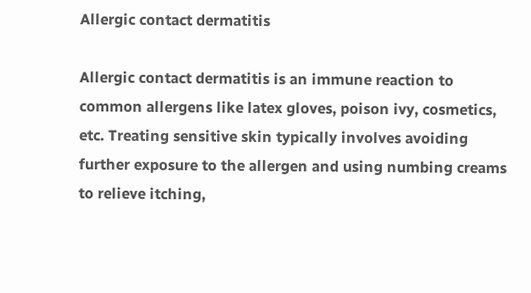Allergic contact dermatitis

Allergic contact dermatitis is an immune reaction to common allergens like latex gloves, poison ivy, cosmetics, etc. Treating sensitive skin typically involves avoiding further exposure to the allergen and using numbing creams to relieve itching,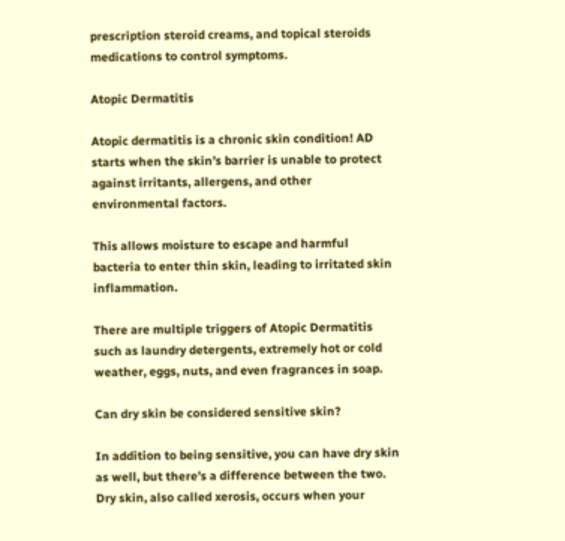prescription steroid creams, and topical steroids medications to control symptoms.

Atopic Dermatitis

Atopic dermatitis is a chronic skin condition! AD starts when the skin’s barrier is unable to protect against irritants, allergens, and other environmental factors.

This allows moisture to escape and harmful bacteria to enter thin skin, leading to irritated skin inflammation.

There are multiple triggers of Atopic Dermatitis such as laundry detergents, extremely hot or cold weather, eggs, nuts, and even fragrances in soap.

Can dry skin be considered sensitive skin?

In addition to being sensitive, you can have dry skin as well, but there’s a difference between the two. Dry skin, also called xerosis, occurs when your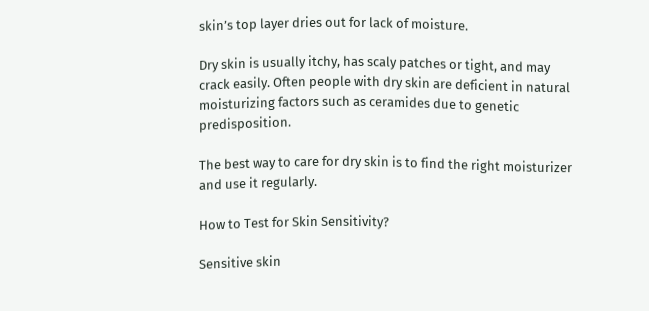skin’s top layer dries out for lack of moisture.

Dry skin is usually itchy, has scaly patches or tight, and may crack easily. Often people with dry skin are deficient in natural moisturizing factors such as ceramides due to genetic predisposition.

The best way to care for dry skin is to find the right moisturizer and use it regularly.

How to Test for Skin Sensitivity?

Sensitive skin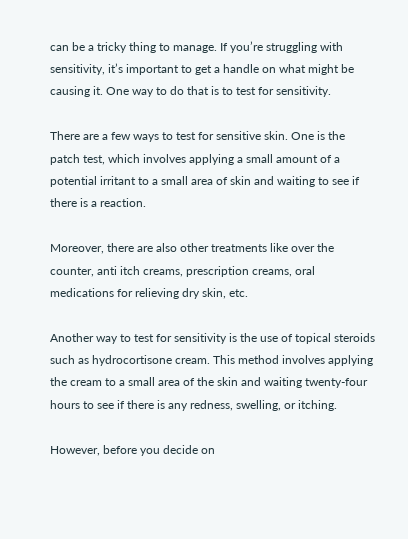can be a tricky thing to manage. If you’re struggling with sensitivity, it’s important to get a handle on what might be causing it. One way to do that is to test for sensitivity.

There are a few ways to test for sensitive skin. One is the patch test, which involves applying a small amount of a potential irritant to a small area of skin and waiting to see if there is a reaction.

Moreover, there are also other treatments like over the counter, anti itch creams, prescription creams, oral medications for relieving dry skin, etc.

Another way to test for sensitivity is the use of topical steroids such as hydrocortisone cream. This method involves applying the cream to a small area of the skin and waiting twenty-four hours to see if there is any redness, swelling, or itching.

However, before you decide on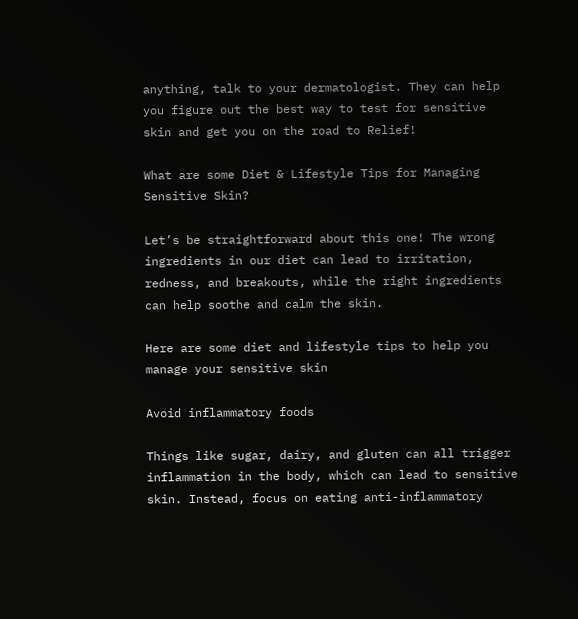anything, talk to your dermatologist. They can help you figure out the best way to test for sensitive skin and get you on the road to Relief!

What are some Diet & Lifestyle Tips for Managing Sensitive Skin?

Let’s be straightforward about this one! The wrong ingredients in our diet can lead to irritation, redness, and breakouts, while the right ingredients can help soothe and calm the skin.

Here are some diet and lifestyle tips to help you manage your sensitive skin

Avoid inflammatory foods

Things like sugar, dairy, and gluten can all trigger inflammation in the body, which can lead to sensitive skin. Instead, focus on eating anti-inflammatory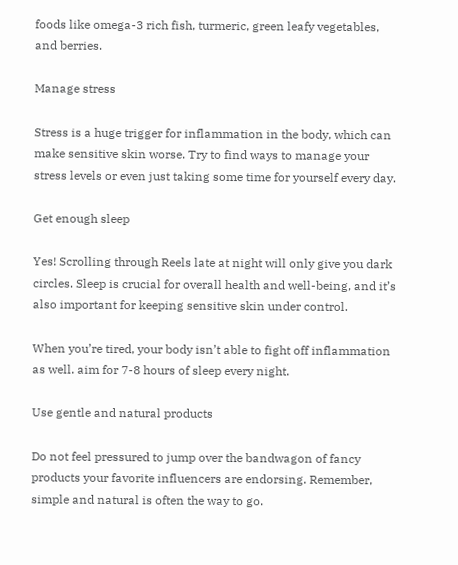foods like omega-3 rich fish, turmeric, green leafy vegetables, and berries.

Manage stress

Stress is a huge trigger for inflammation in the body, which can make sensitive skin worse. Try to find ways to manage your stress levels or even just taking some time for yourself every day.

Get enough sleep

Yes! Scrolling through Reels late at night will only give you dark circles. Sleep is crucial for overall health and well-being, and it’s also important for keeping sensitive skin under control.

When you’re tired, your body isn’t able to fight off inflammation as well. aim for 7-8 hours of sleep every night.

Use gentle and natural products

Do not feel pressured to jump over the bandwagon of fancy products your favorite influencers are endorsing. Remember, simple and natural is often the way to go.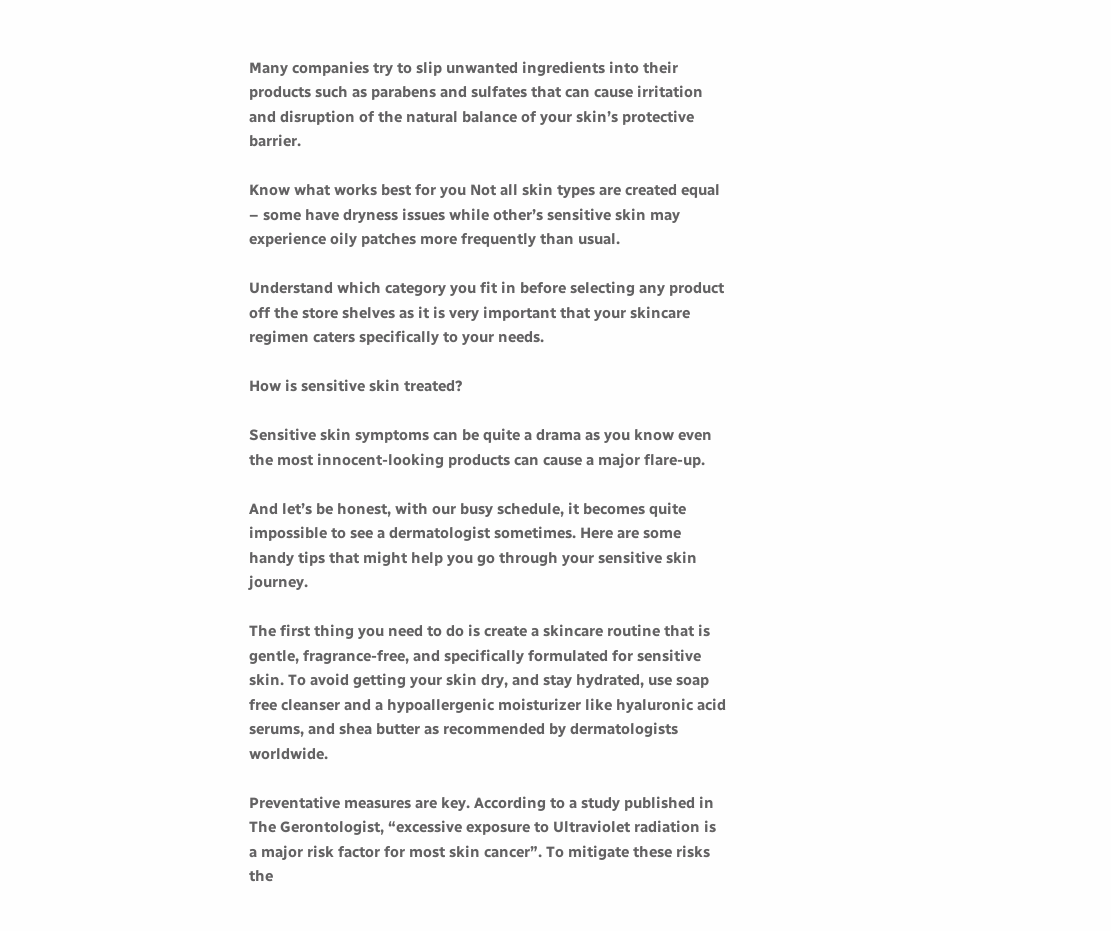Many companies try to slip unwanted ingredients into their products such as parabens and sulfates that can cause irritation and disruption of the natural balance of your skin’s protective barrier.

Know what works best for you Not all skin types are created equal – some have dryness issues while other’s sensitive skin may experience oily patches more frequently than usual.

Understand which category you fit in before selecting any product off the store shelves as it is very important that your skincare regimen caters specifically to your needs.

How is sensitive skin treated?

Sensitive skin symptoms can be quite a drama as you know even the most innocent-looking products can cause a major flare-up.

And let’s be honest, with our busy schedule, it becomes quite impossible to see a dermatologist sometimes. Here are some handy tips that might help you go through your sensitive skin journey.

The first thing you need to do is create a skincare routine that is gentle, fragrance-free, and specifically formulated for sensitive skin. To avoid getting your skin dry, and stay hydrated, use soap free cleanser and a hypoallergenic moisturizer like hyaluronic acid serums, and shea butter as recommended by dermatologists worldwide.

Preventative measures are key. According to a study published in The Gerontologist, “excessive exposure to Ultraviolet radiation is a major risk factor for most skin cancer”. To mitigate these risks the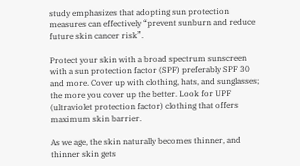study emphasizes that adopting sun protection measures can effectively “prevent sunburn and reduce future skin cancer risk”.

Protect your skin with a broad spectrum sunscreen with a sun protection factor (SPF) preferably SPF 30 and more. Cover up with clothing, hats, and sunglasses; the more you cover up the better. Look for UPF (ultraviolet protection factor) clothing that offers maximum skin barrier.

As we age, the skin naturally becomes thinner, and thinner skin gets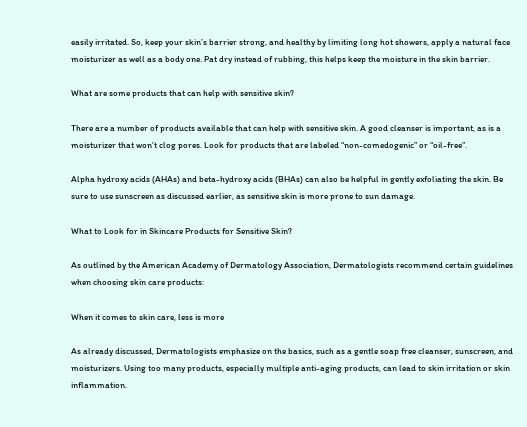easily irritated. So, keep your skin’s barrier strong, and healthy by limiting long hot showers, apply a natural face moisturizer as well as a body one. Pat dry instead of rubbing, this helps keep the moisture in the skin barrier.

What are some products that can help with sensitive skin?

There are a number of products available that can help with sensitive skin. A good cleanser is important, as is a moisturizer that won’t clog pores. Look for products that are labeled “non-comedogenic” or “oil-free”.

Alpha hydroxy acids (AHAs) and beta-hydroxy acids (BHAs) can also be helpful in gently exfoliating the skin. Be sure to use sunscreen as discussed earlier, as sensitive skin is more prone to sun damage.

What to Look for in Skincare Products for Sensitive Skin?

As outlined by the American Academy of Dermatology Association, Dermatologists recommend certain guidelines when choosing skin care products:

When it comes to skin care, less is more

As already discussed, Dermatologists emphasize on the basics, such as a gentle soap free cleanser, sunscreen, and moisturizers. Using too many products, especially multiple anti-aging products, can lead to skin irritation or skin inflammation.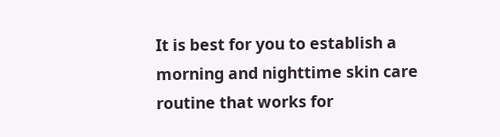It is best for you to establish a morning and nighttime skin care routine that works for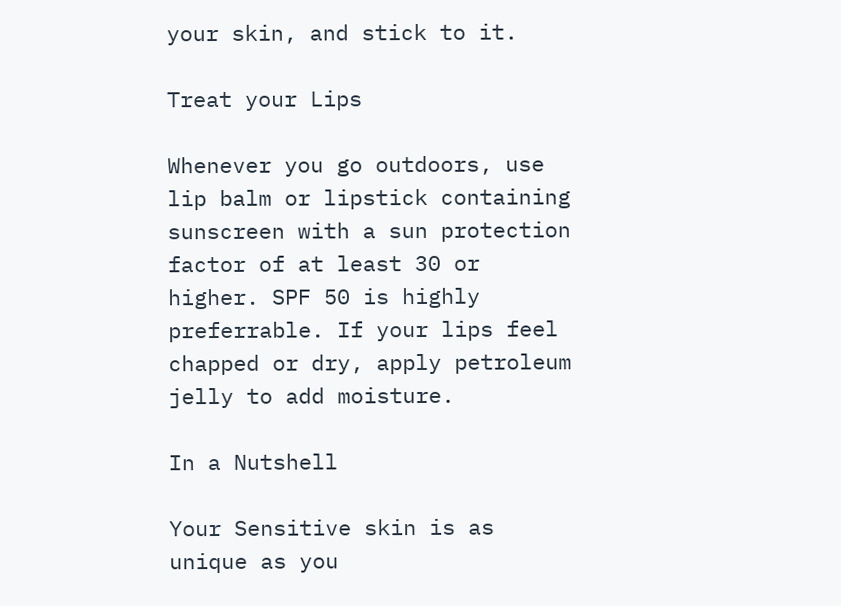your skin, and stick to it.

Treat your Lips

Whenever you go outdoors, use lip balm or lipstick containing sunscreen with a sun protection factor of at least 30 or higher. SPF 50 is highly preferrable. If your lips feel chapped or dry, apply petroleum jelly to add moisture.

In a Nutshell

Your Sensitive skin is as unique as you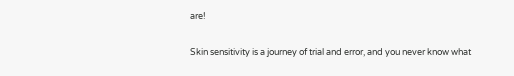are!

Skin sensitivity is a journey of trial and error, and you never know what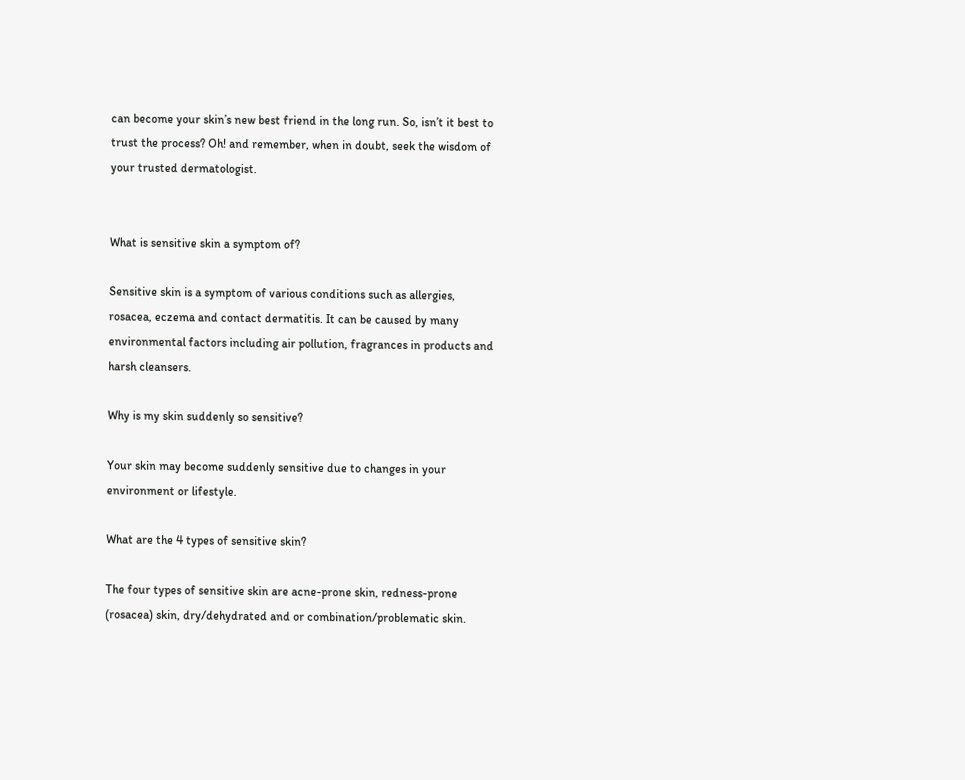can become your skin’s new best friend in the long run. So, isn’t it best to trust the process? Oh! and remember, when in doubt, seek the wisdom of your trusted dermatologist.


What is sensitive skin a symptom of?

Sensitive skin is a symptom of various conditions such as allergies, rosacea, eczema and contact dermatitis. It can be caused by many environmental factors including air pollution, fragrances in products and harsh cleansers.

Why is my skin suddenly so sensitive?

Your skin may become suddenly sensitive due to changes in your environment or lifestyle.

What are the 4 types of sensitive skin?

The four types of sensitive skin are acne-prone skin, redness-prone (rosacea) skin, dry/dehydrated and or combination/problematic skin.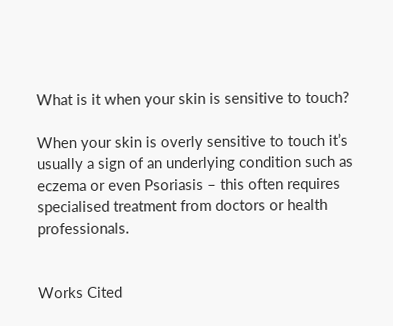What is it when your skin is sensitive to touch?

When your skin is overly sensitive to touch it’s usually a sign of an underlying condition such as eczema or even Psoriasis – this often requires specialised treatment from doctors or health professionals.


Works Cited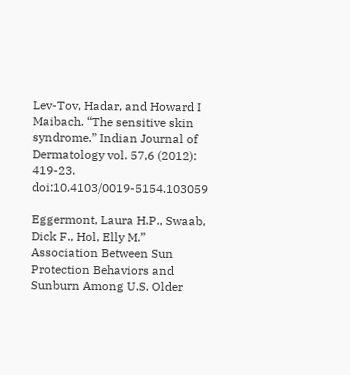Lev-Tov, Hadar, and Howard I Maibach. “The sensitive skin syndrome.” Indian Journal of Dermatology vol. 57,6 (2012): 419-23. doi:10.4103/0019-5154.103059

Eggermont, Laura H.P., Swaab, Dick F., Hol, Elly M.” Association Between Sun Protection Behaviors and Sunburn Among U.S. Older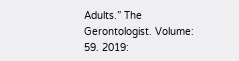Adults.” The Gerontologist. Volume: 59. 2019: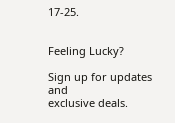17-25.


Feeling Lucky?

Sign up for updates and
exclusive deals.